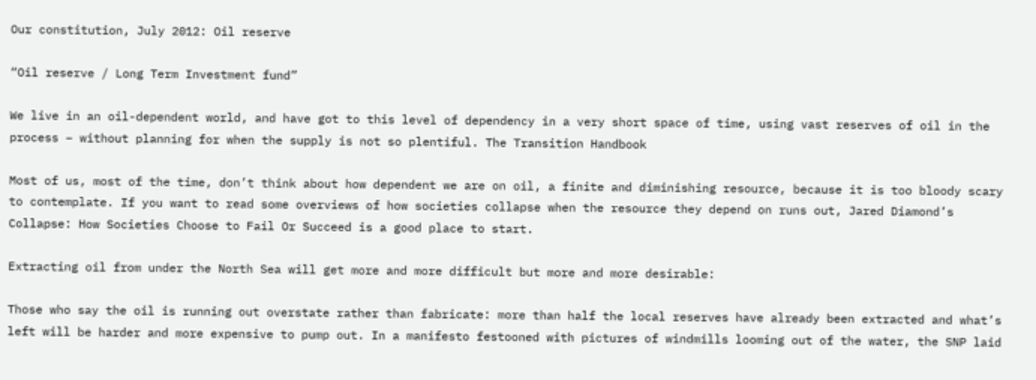Our constitution, July 2012: Oil reserve

“Oil reserve / Long Term Investment fund”

We live in an oil-dependent world, and have got to this level of dependency in a very short space of time, using vast reserves of oil in the process – without planning for when the supply is not so plentiful. The Transition Handbook

Most of us, most of the time, don’t think about how dependent we are on oil, a finite and diminishing resource, because it is too bloody scary to contemplate. If you want to read some overviews of how societies collapse when the resource they depend on runs out, Jared Diamond’s Collapse: How Societies Choose to Fail Or Succeed is a good place to start.

Extracting oil from under the North Sea will get more and more difficult but more and more desirable:

Those who say the oil is running out overstate rather than fabricate: more than half the local reserves have already been extracted and what’s left will be harder and more expensive to pump out. In a manifesto festooned with pictures of windmills looming out of the water, the SNP laid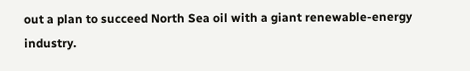out a plan to succeed North Sea oil with a giant renewable-energy industry.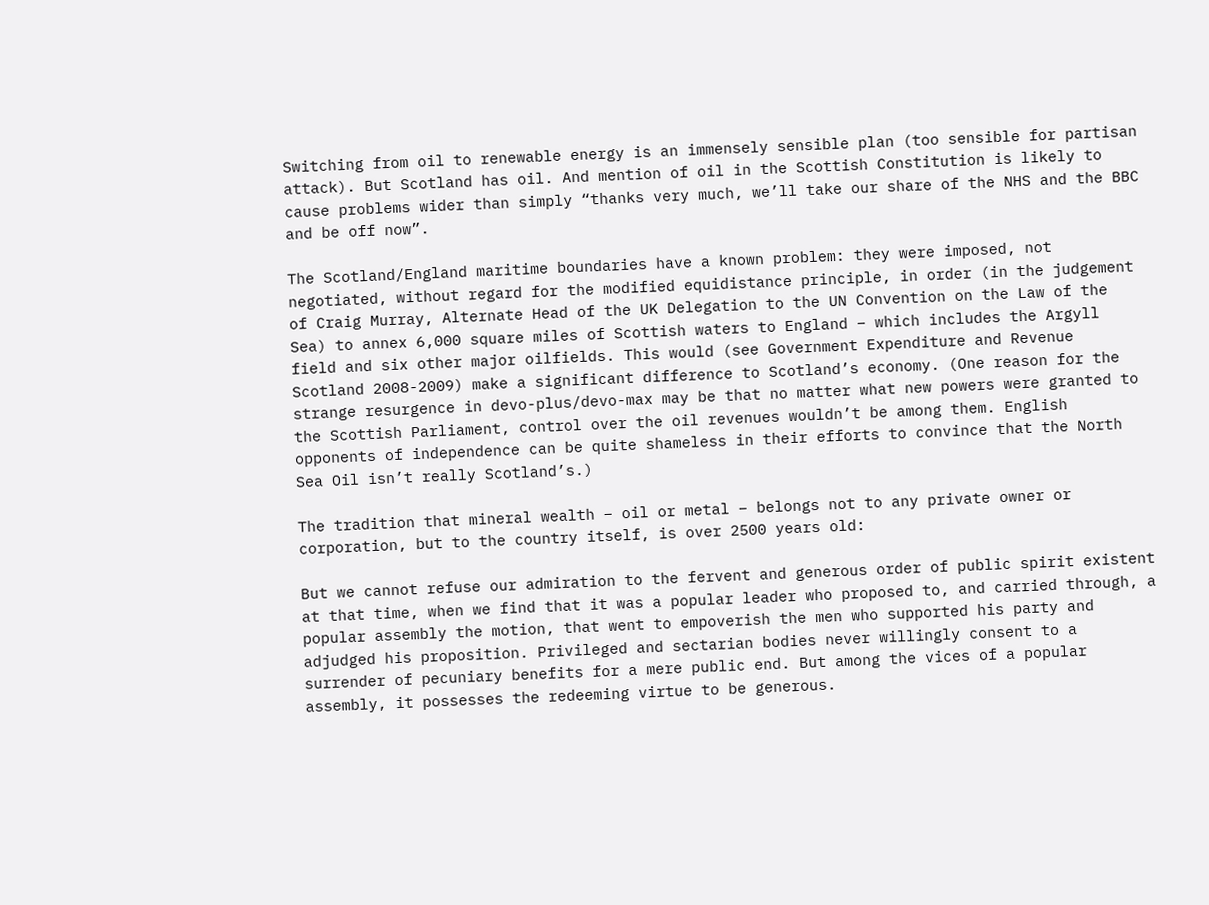Switching from oil to renewable energy is an immensely sensible plan (too sensible for partisan attack). But Scotland has oil. And mention of oil in the Scottish Constitution is likely to cause problems wider than simply “thanks very much, we’ll take our share of the NHS and the BBC and be off now”.

The Scotland/England maritime boundaries have a known problem: they were imposed, not negotiated, without regard for the modified equidistance principle, in order (in the judgement of Craig Murray, Alternate Head of the UK Delegation to the UN Convention on the Law of the Sea) to annex 6,000 square miles of Scottish waters to England – which includes the Argyll field and six other major oilfields. This would (see Government Expenditure and Revenue Scotland 2008-2009) make a significant difference to Scotland’s economy. (One reason for the strange resurgence in devo-plus/devo-max may be that no matter what new powers were granted to the Scottish Parliament, control over the oil revenues wouldn’t be among them. English opponents of independence can be quite shameless in their efforts to convince that the North Sea Oil isn’t really Scotland’s.)

The tradition that mineral wealth – oil or metal – belongs not to any private owner or corporation, but to the country itself, is over 2500 years old:

But we cannot refuse our admiration to the fervent and generous order of public spirit existent at that time, when we find that it was a popular leader who proposed to, and carried through, a popular assembly the motion, that went to empoverish the men who supported his party and adjudged his proposition. Privileged and sectarian bodies never willingly consent to a surrender of pecuniary benefits for a mere public end. But among the vices of a popular assembly, it possesses the redeeming virtue to be generous.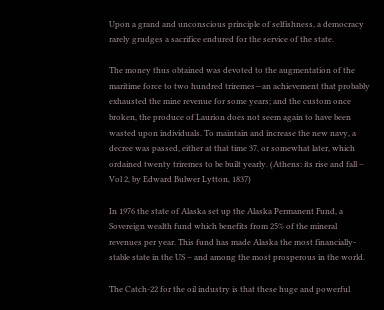Upon a grand and unconscious principle of selfishness, a democracy rarely grudges a sacrifice endured for the service of the state.

The money thus obtained was devoted to the augmentation of the maritime force to two hundred triremes—an achievement that probably exhausted the mine revenue for some years; and the custom once broken, the produce of Laurion does not seem again to have been wasted upon individuals. To maintain and increase the new navy, a decree was passed, either at that time 37, or somewhat later, which ordained twenty triremes to be built yearly. (Athens: its rise and fall – Vol 2, by Edward Bulwer Lytton, 1837)

In 1976 the state of Alaska set up the Alaska Permanent Fund, a Sovereign wealth fund which benefits from 25% of the mineral revenues per year. This fund has made Alaska the most financially-stable state in the US – and among the most prosperous in the world.

The Catch-22 for the oil industry is that these huge and powerful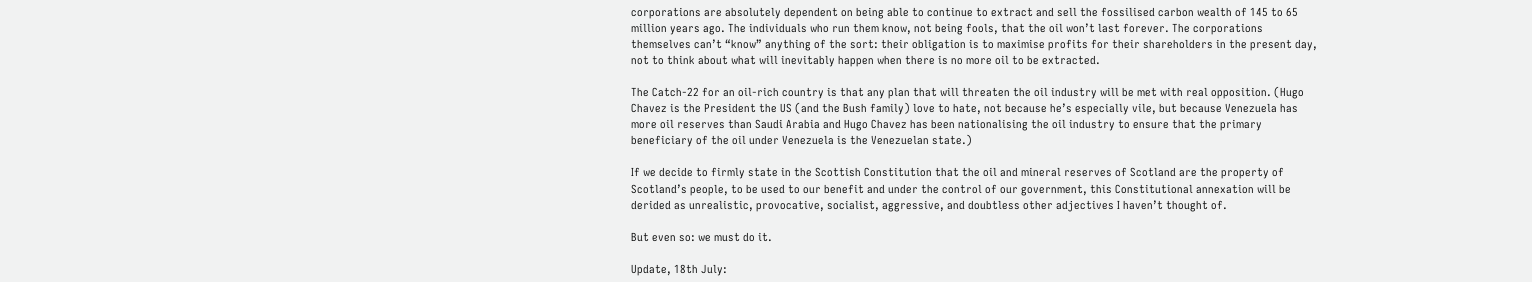corporations are absolutely dependent on being able to continue to extract and sell the fossilised carbon wealth of 145 to 65 million years ago. The individuals who run them know, not being fools, that the oil won’t last forever. The corporations themselves can’t “know” anything of the sort: their obligation is to maximise profits for their shareholders in the present day, not to think about what will inevitably happen when there is no more oil to be extracted.

The Catch-22 for an oil-rich country is that any plan that will threaten the oil industry will be met with real opposition. (Hugo Chavez is the President the US (and the Bush family) love to hate, not because he’s especially vile, but because Venezuela has more oil reserves than Saudi Arabia and Hugo Chavez has been nationalising the oil industry to ensure that the primary beneficiary of the oil under Venezuela is the Venezuelan state.)

If we decide to firmly state in the Scottish Constitution that the oil and mineral reserves of Scotland are the property of Scotland’s people, to be used to our benefit and under the control of our government, this Constitutional annexation will be derided as unrealistic, provocative, socialist, aggressive, and doubtless other adjectives I haven’t thought of.

But even so: we must do it.

Update, 18th July: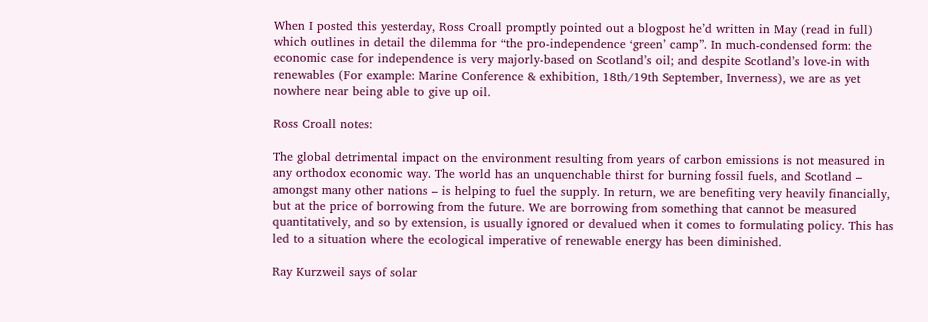When I posted this yesterday, Ross Croall promptly pointed out a blogpost he’d written in May (read in full) which outlines in detail the dilemma for “the pro-independence ‘green’ camp”. In much-condensed form: the economic case for independence is very majorly-based on Scotland’s oil; and despite Scotland’s love-in with renewables (For example: Marine Conference & exhibition, 18th/19th September, Inverness), we are as yet nowhere near being able to give up oil.

Ross Croall notes:

The global detrimental impact on the environment resulting from years of carbon emissions is not measured in any orthodox economic way. The world has an unquenchable thirst for burning fossil fuels, and Scotland – amongst many other nations – is helping to fuel the supply. In return, we are benefiting very heavily financially, but at the price of borrowing from the future. We are borrowing from something that cannot be measured quantitatively, and so by extension, is usually ignored or devalued when it comes to formulating policy. This has led to a situation where the ecological imperative of renewable energy has been diminished.

Ray Kurzweil says of solar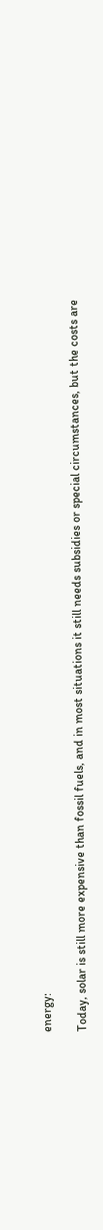energy:

Today, solar is still more expensive than fossil fuels, and in most situations it still needs subsidies or special circumstances, but the costs are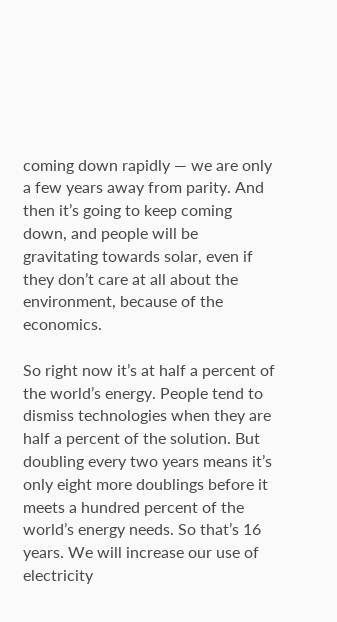coming down rapidly — we are only a few years away from parity. And then it’s going to keep coming down, and people will be gravitating towards solar, even if they don’t care at all about the environment, because of the economics.

So right now it’s at half a percent of the world’s energy. People tend to dismiss technologies when they are half a percent of the solution. But doubling every two years means it’s only eight more doublings before it meets a hundred percent of the world’s energy needs. So that’s 16 years. We will increase our use of electricity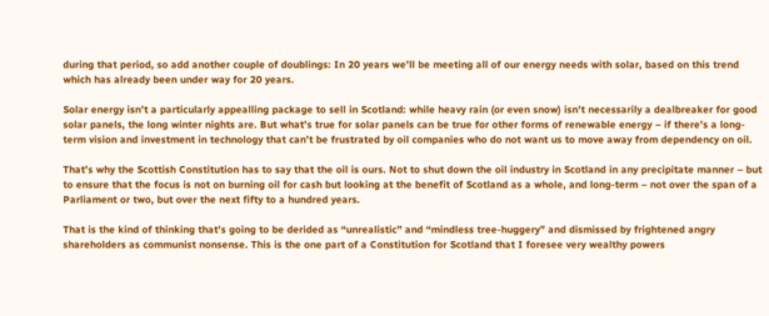during that period, so add another couple of doublings: In 20 years we’ll be meeting all of our energy needs with solar, based on this trend which has already been under way for 20 years.

Solar energy isn’t a particularly appealling package to sell in Scotland: while heavy rain (or even snow) isn’t necessarily a dealbreaker for good solar panels, the long winter nights are. But what’s true for solar panels can be true for other forms of renewable energy – if there’s a long-term vision and investment in technology that can’t be frustrated by oil companies who do not want us to move away from dependency on oil.

That’s why the Scottish Constitution has to say that the oil is ours. Not to shut down the oil industry in Scotland in any precipitate manner – but to ensure that the focus is not on burning oil for cash but looking at the benefit of Scotland as a whole, and long-term – not over the span of a Parliament or two, but over the next fifty to a hundred years.

That is the kind of thinking that’s going to be derided as “unrealistic” and “mindless tree-huggery” and dismissed by frightened angry shareholders as communist nonsense. This is the one part of a Constitution for Scotland that I foresee very wealthy powers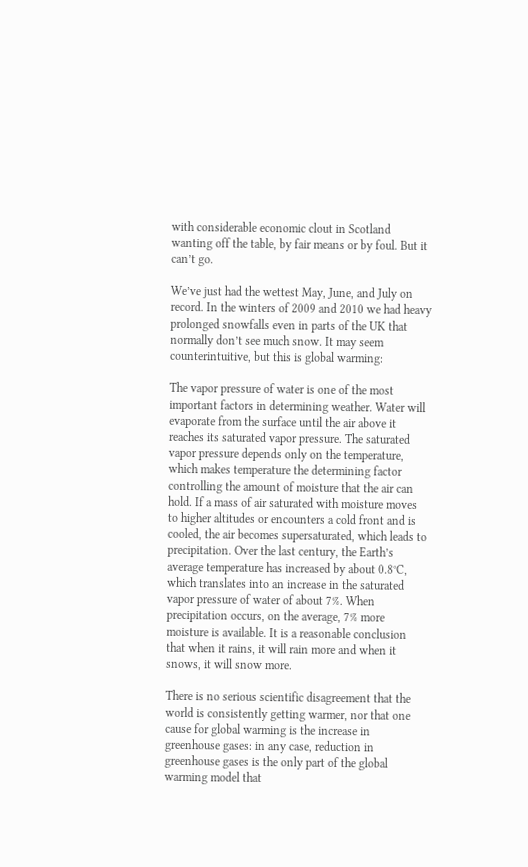with considerable economic clout in Scotland wanting off the table, by fair means or by foul. But it can’t go.

We’ve just had the wettest May, June, and July on record. In the winters of 2009 and 2010 we had heavy prolonged snowfalls even in parts of the UK that normally don’t see much snow. It may seem counterintuitive, but this is global warming:

The vapor pressure of water is one of the most important factors in determining weather. Water will evaporate from the surface until the air above it reaches its saturated vapor pressure. The saturated vapor pressure depends only on the temperature, which makes temperature the determining factor controlling the amount of moisture that the air can hold. If a mass of air saturated with moisture moves to higher altitudes or encounters a cold front and is cooled, the air becomes supersaturated, which leads to precipitation. Over the last century, the Earth’s average temperature has increased by about 0.8°C, which translates into an increase in the saturated vapor pressure of water of about 7%. When precipitation occurs, on the average, 7% more moisture is available. It is a reasonable conclusion that when it rains, it will rain more and when it snows, it will snow more.

There is no serious scientific disagreement that the world is consistently getting warmer, nor that one cause for global warming is the increase in greenhouse gases: in any case, reduction in greenhouse gases is the only part of the global warming model that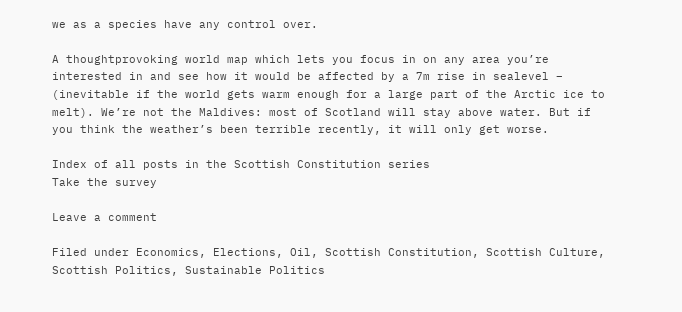we as a species have any control over.

A thoughtprovoking world map which lets you focus in on any area you’re interested in and see how it would be affected by a 7m rise in sealevel – (inevitable if the world gets warm enough for a large part of the Arctic ice to melt). We’re not the Maldives: most of Scotland will stay above water. But if you think the weather’s been terrible recently, it will only get worse.

Index of all posts in the Scottish Constitution series
Take the survey

Leave a comment

Filed under Economics, Elections, Oil, Scottish Constitution, Scottish Culture, Scottish Politics, Sustainable Politics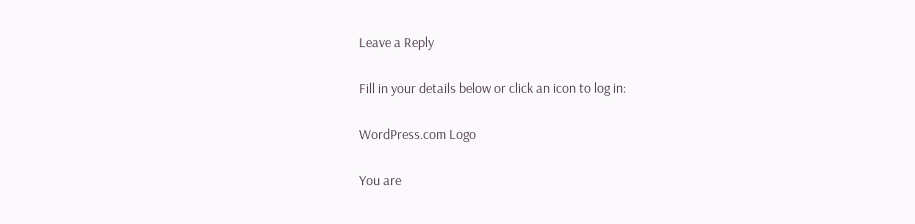Leave a Reply

Fill in your details below or click an icon to log in:

WordPress.com Logo

You are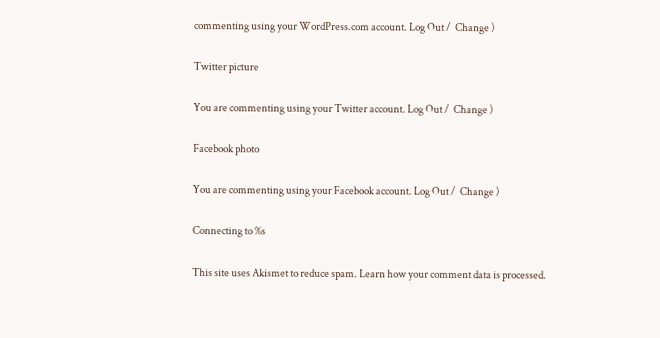commenting using your WordPress.com account. Log Out /  Change )

Twitter picture

You are commenting using your Twitter account. Log Out /  Change )

Facebook photo

You are commenting using your Facebook account. Log Out /  Change )

Connecting to %s

This site uses Akismet to reduce spam. Learn how your comment data is processed.